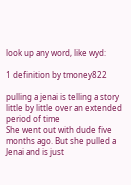look up any word, like wyd:

1 definition by tmoney822

pulling a jenai is telling a story little by little over an extended period of time
She went out with dude five months ago. But she pulled a Jenai and is just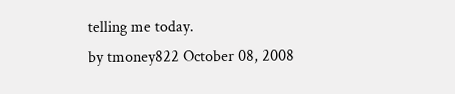telling me today.
by tmoney822 October 08, 2008